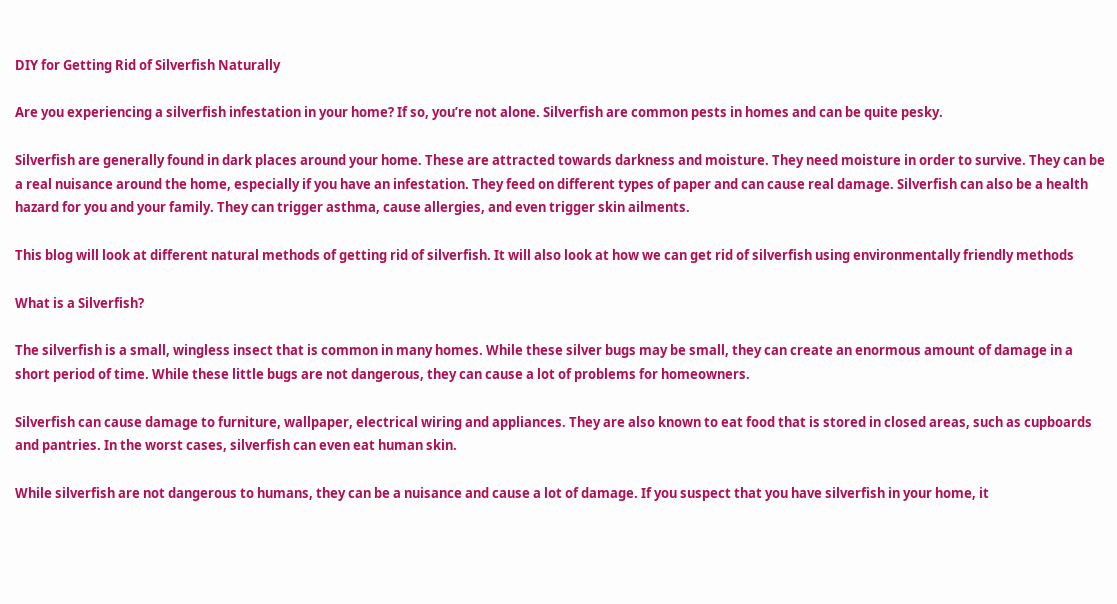DIY for Getting Rid of Silverfish Naturally

Are you experiencing a silverfish infestation in your home? If so, you’re not alone. Silverfish are common pests in homes and can be quite pesky.

Silverfish are generally found in dark places around your home. These are attracted towards darkness and moisture. They need moisture in order to survive. They can be a real nuisance around the home, especially if you have an infestation. They feed on different types of paper and can cause real damage. Silverfish can also be a health hazard for you and your family. They can trigger asthma, cause allergies, and even trigger skin ailments.

This blog will look at different natural methods of getting rid of silverfish. It will also look at how we can get rid of silverfish using environmentally friendly methods

What is a Silverfish?

The silverfish is a small, wingless insect that is common in many homes. While these silver bugs may be small, they can create an enormous amount of damage in a short period of time. While these little bugs are not dangerous, they can cause a lot of problems for homeowners.

Silverfish can cause damage to furniture, wallpaper, electrical wiring and appliances. They are also known to eat food that is stored in closed areas, such as cupboards and pantries. In the worst cases, silverfish can even eat human skin.

While silverfish are not dangerous to humans, they can be a nuisance and cause a lot of damage. If you suspect that you have silverfish in your home, it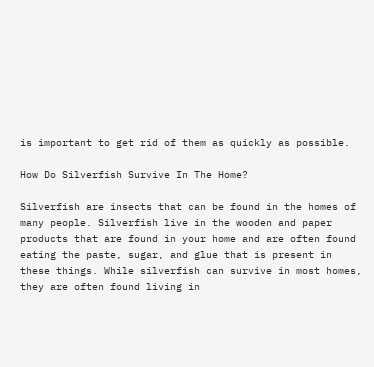is important to get rid of them as quickly as possible.

How Do Silverfish Survive In The Home?

Silverfish are insects that can be found in the homes of many people. Silverfish live in the wooden and paper products that are found in your home and are often found eating the paste, sugar, and glue that is present in these things. While silverfish can survive in most homes, they are often found living in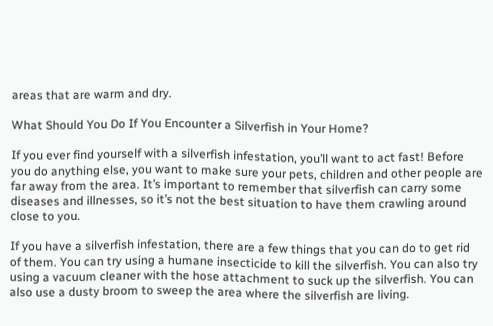areas that are warm and dry.

What Should You Do If You Encounter a Silverfish in Your Home?

If you ever find yourself with a silverfish infestation, you’ll want to act fast! Before you do anything else, you want to make sure your pets, children and other people are far away from the area. It’s important to remember that silverfish can carry some diseases and illnesses, so it’s not the best situation to have them crawling around close to you.

If you have a silverfish infestation, there are a few things that you can do to get rid of them. You can try using a humane insecticide to kill the silverfish. You can also try using a vacuum cleaner with the hose attachment to suck up the silverfish. You can also use a dusty broom to sweep the area where the silverfish are living.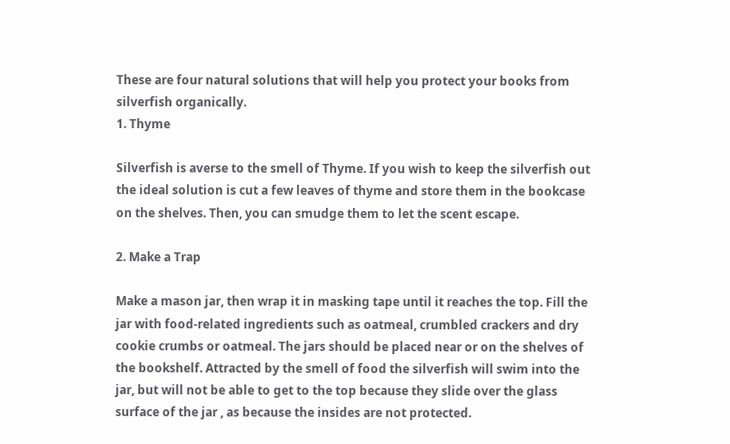These are four natural solutions that will help you protect your books from silverfish organically.
1. Thyme

Silverfish is averse to the smell of Thyme. If you wish to keep the silverfish out the ideal solution is cut a few leaves of thyme and store them in the bookcase on the shelves. Then, you can smudge them to let the scent escape.

2. Make a Trap

Make a mason jar, then wrap it in masking tape until it reaches the top. Fill the jar with food-related ingredients such as oatmeal, crumbled crackers and dry cookie crumbs or oatmeal. The jars should be placed near or on the shelves of the bookshelf. Attracted by the smell of food the silverfish will swim into the jar, but will not be able to get to the top because they slide over the glass surface of the jar , as because the insides are not protected.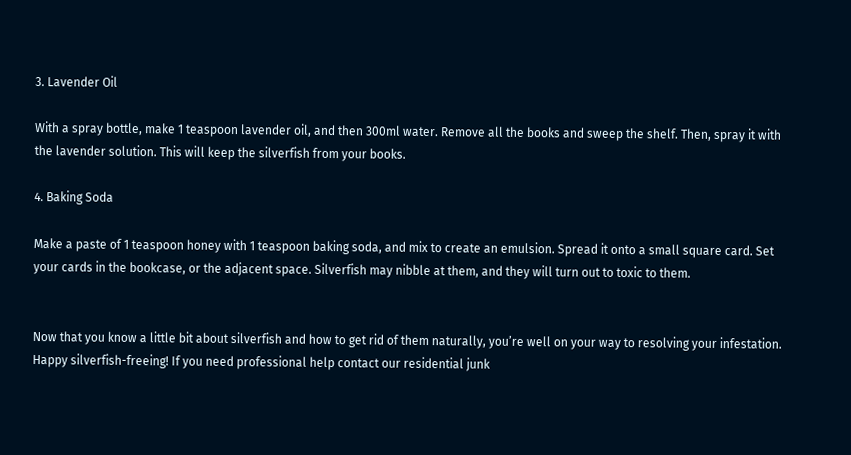3. Lavender Oil

With a spray bottle, make 1 teaspoon lavender oil, and then 300ml water. Remove all the books and sweep the shelf. Then, spray it with the lavender solution. This will keep the silverfish from your books.

4. Baking Soda

Make a paste of 1 teaspoon honey with 1 teaspoon baking soda, and mix to create an emulsion. Spread it onto a small square card. Set your cards in the bookcase, or the adjacent space. Silverfish may nibble at them, and they will turn out to toxic to them.


Now that you know a little bit about silverfish and how to get rid of them naturally, you’re well on your way to resolving your infestation. Happy silverfish-freeing! If you need professional help contact our residential junk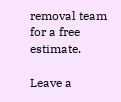removal team for a free estimate.

Leave a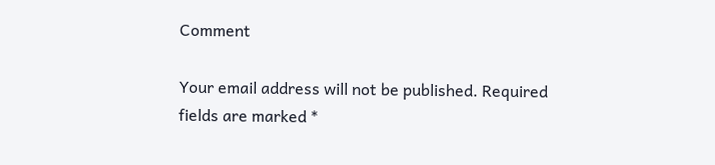Comment

Your email address will not be published. Required fields are marked *